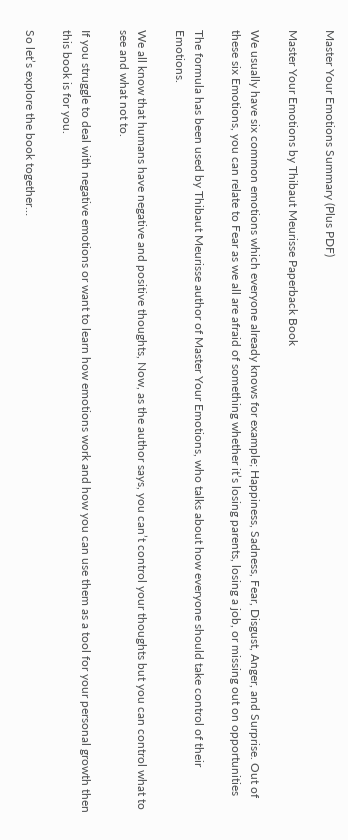Master Your Emotions Summary (Plus PDF)

Master Your Emotions by Thibaut Meurisse Paperback Book

We usually have six common emotions which everyone already knows for example; Happiness, Sadness, Fear, Disgust, Anger, and Surprise. Out of these six Emotions, you can relate to Fear as we all are afraid of something whether it’s losing parents, losing a job, or missing out on opportunities

The formula has been used by Thibaut Meurisse author of Master Your Emotions, who talks about how everyone should take control of their Emotions.

We all know that humans have negative and positive thoughts, Now, as the author says, you can’t control your thoughts but you can control what to see and what not to.

If you struggle to deal with negative emotions or want to learn how emotions work and how you can use them as a tool for your personal growth then this book is for you.

So let’s explore the book together…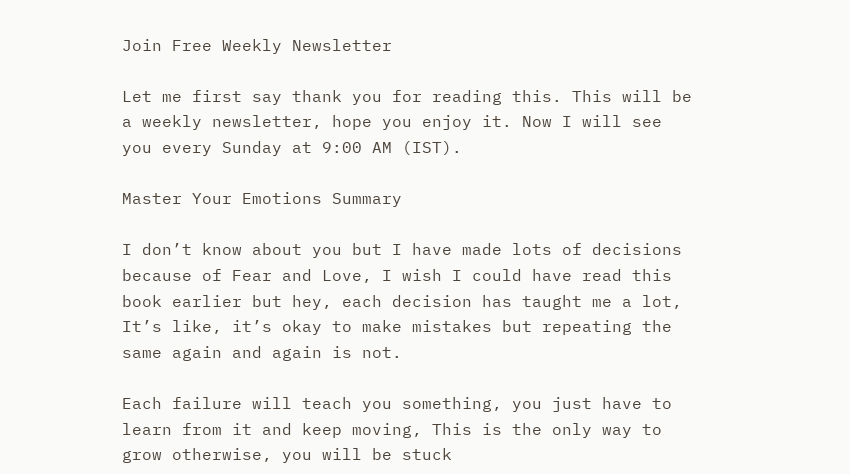Join Free Weekly Newsletter

Let me first say thank you for reading this. This will be a weekly newsletter, hope you enjoy it. Now I will see you every Sunday at 9:00 AM (IST).

Master Your Emotions Summary

I don’t know about you but I have made lots of decisions because of Fear and Love, I wish I could have read this book earlier but hey, each decision has taught me a lot, It’s like, it’s okay to make mistakes but repeating the same again and again is not.

Each failure will teach you something, you just have to learn from it and keep moving, This is the only way to grow otherwise, you will be stuck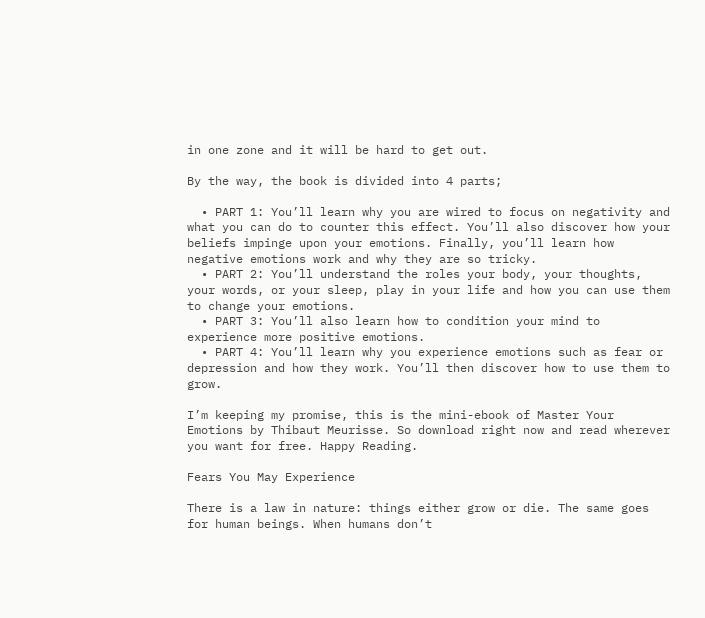in one zone and it will be hard to get out.

By the way, the book is divided into 4 parts;

  • PART 1: You’ll learn why you are wired to focus on negativity and what you can do to counter this effect. You’ll also discover how your beliefs impinge upon your emotions. Finally, you’ll learn how negative emotions work and why they are so tricky.
  • PART 2: You’ll understand the roles your body, your thoughts, your words, or your sleep, play in your life and how you can use them to change your emotions.
  • PART 3: You’ll also learn how to condition your mind to experience more positive emotions.
  • PART 4: You’ll learn why you experience emotions such as fear or depression and how they work. You’ll then discover how to use them to grow.

I’m keeping my promise, this is the mini-ebook of Master Your Emotions by Thibaut Meurisse. So download right now and read wherever you want for free. Happy Reading.

Fears You May Experience

There is a law in nature: things either grow or die. The same goes for human beings. When humans don’t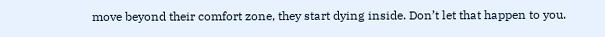move beyond their comfort zone, they start dying inside. Don’t let that happen to you.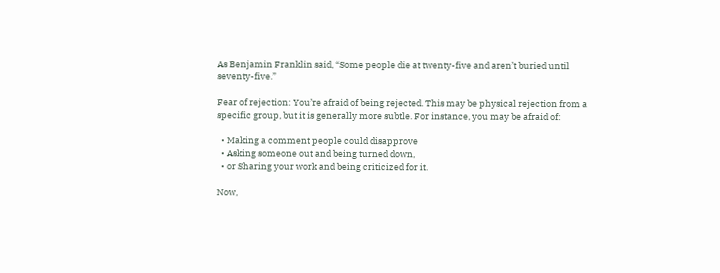As Benjamin Franklin said, “Some people die at twenty-five and aren’t buried until seventy-five.”

Fear of rejection: You’re afraid of being rejected. This may be physical rejection from a specific group, but it is generally more subtle. For instance, you may be afraid of:

  • Making a comment people could disapprove
  • Asking someone out and being turned down,
  • or Sharing your work and being criticized for it.

Now,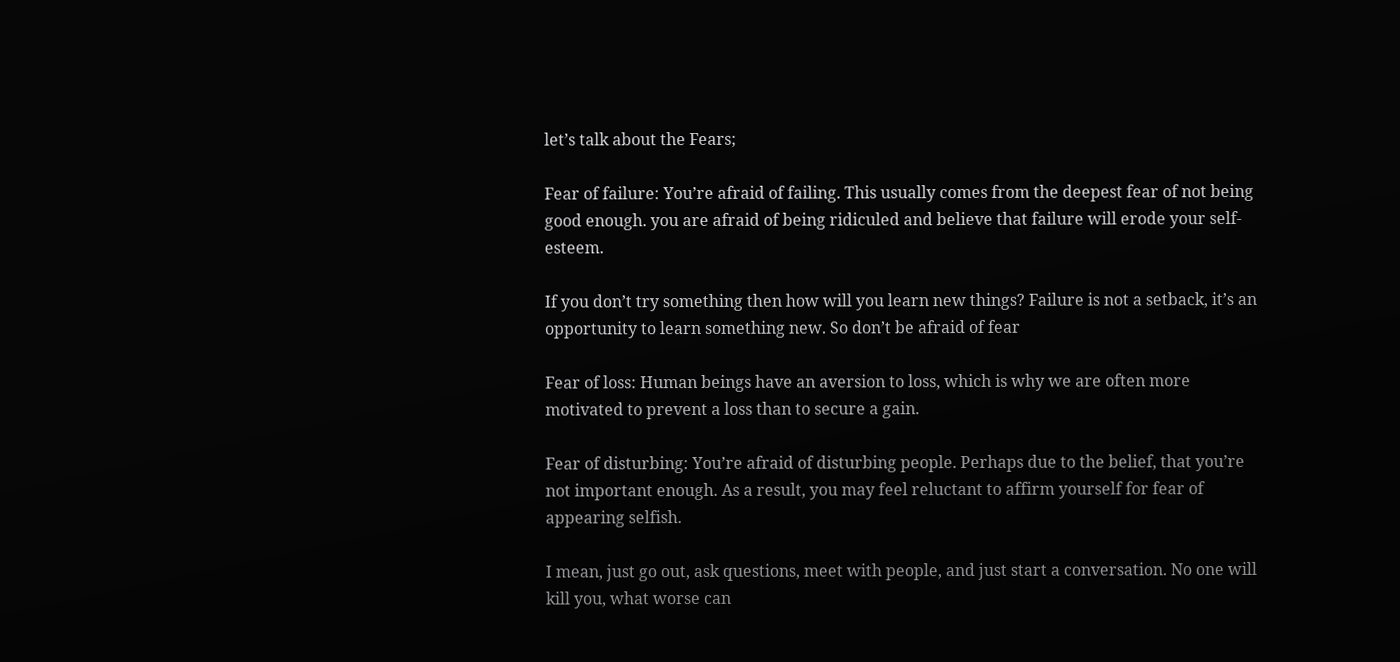let’s talk about the Fears;

Fear of failure: You’re afraid of failing. This usually comes from the deepest fear of not being good enough. you are afraid of being ridiculed and believe that failure will erode your self-esteem.

If you don’t try something then how will you learn new things? Failure is not a setback, it’s an opportunity to learn something new. So don’t be afraid of fear

Fear of loss: Human beings have an aversion to loss, which is why we are often more motivated to prevent a loss than to secure a gain.

Fear of disturbing: You’re afraid of disturbing people. Perhaps due to the belief, that you’re not important enough. As a result, you may feel reluctant to affirm yourself for fear of appearing selfish.

I mean, just go out, ask questions, meet with people, and just start a conversation. No one will kill you, what worse can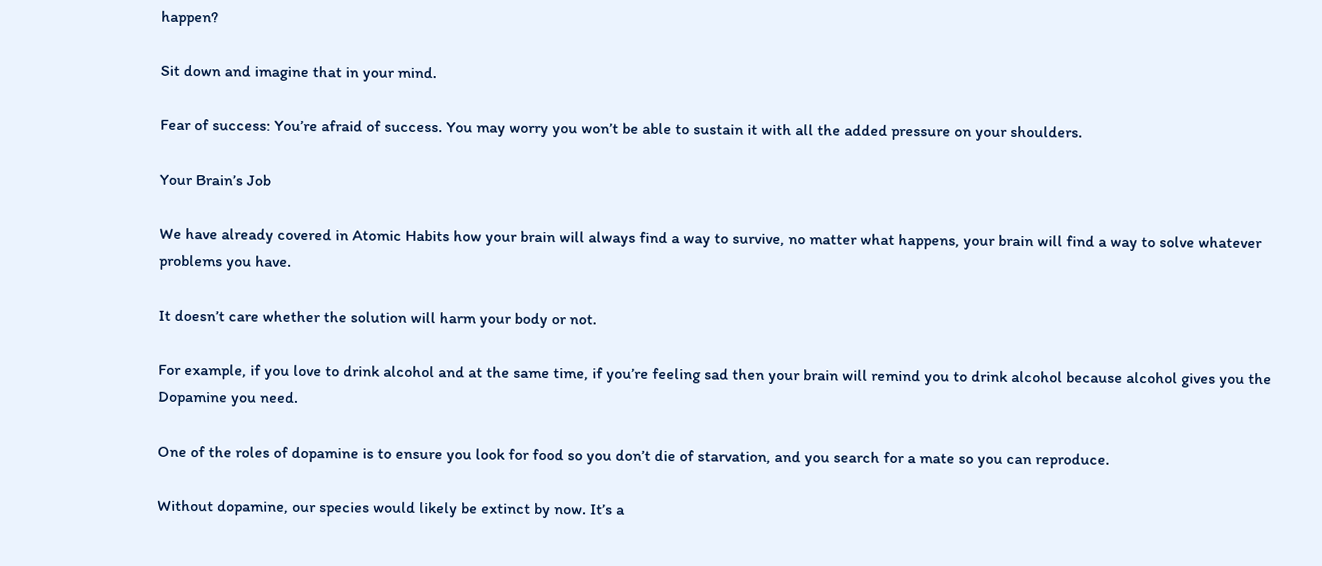happen?

Sit down and imagine that in your mind.

Fear of success: You’re afraid of success. You may worry you won’t be able to sustain it with all the added pressure on your shoulders.

Your Brain’s Job

We have already covered in Atomic Habits how your brain will always find a way to survive, no matter what happens, your brain will find a way to solve whatever problems you have.

It doesn’t care whether the solution will harm your body or not.

For example, if you love to drink alcohol and at the same time, if you’re feeling sad then your brain will remind you to drink alcohol because alcohol gives you the Dopamine you need.

One of the roles of dopamine is to ensure you look for food so you don’t die of starvation, and you search for a mate so you can reproduce.

Without dopamine, our species would likely be extinct by now. It’s a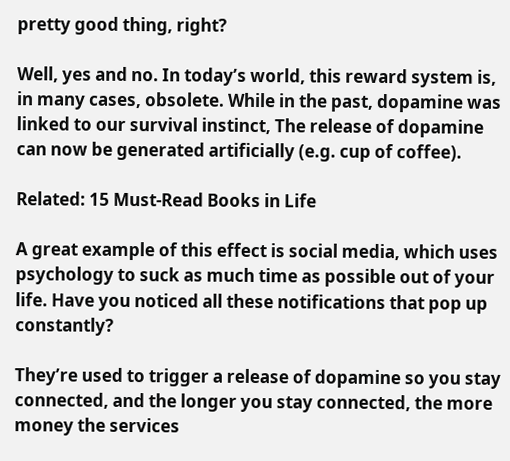pretty good thing, right?

Well, yes and no. In today’s world, this reward system is, in many cases, obsolete. While in the past, dopamine was linked to our survival instinct, The release of dopamine can now be generated artificially (e.g. cup of coffee).

Related: 15 Must-Read Books in Life

A great example of this effect is social media, which uses psychology to suck as much time as possible out of your life. Have you noticed all these notifications that pop up constantly?

They’re used to trigger a release of dopamine so you stay connected, and the longer you stay connected, the more money the services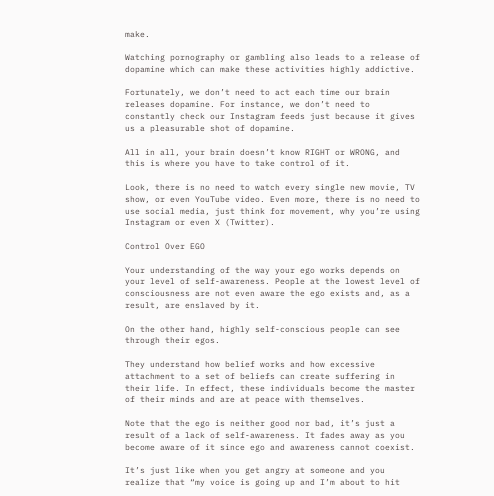make.

Watching pornography or gambling also leads to a release of dopamine which can make these activities highly addictive.

Fortunately, we don’t need to act each time our brain releases dopamine. For instance, we don’t need to constantly check our Instagram feeds just because it gives us a pleasurable shot of dopamine.

All in all, your brain doesn’t know RIGHT or WRONG, and this is where you have to take control of it.

Look, there is no need to watch every single new movie, TV show, or even YouTube video. Even more, there is no need to use social media, just think for movement, why you’re using Instagram or even X (Twitter).

Control Over EGO

Your understanding of the way your ego works depends on your level of self-awareness. People at the lowest level of consciousness are not even aware the ego exists and, as a result, are enslaved by it.

On the other hand, highly self-conscious people can see through their egos.

They understand how belief works and how excessive attachment to a set of beliefs can create suffering in their life. In effect, these individuals become the master of their minds and are at peace with themselves.

Note that the ego is neither good nor bad, it’s just a result of a lack of self-awareness. It fades away as you become aware of it since ego and awareness cannot coexist.

It’s just like when you get angry at someone and you realize that “my voice is going up and I’m about to hit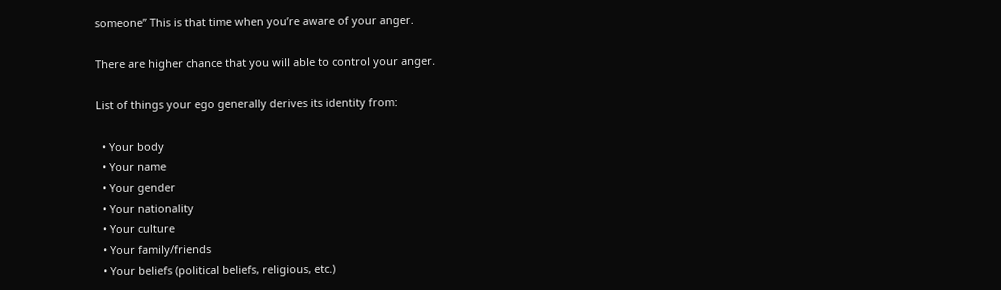someone” This is that time when you’re aware of your anger.

There are higher chance that you will able to control your anger.

List of things your ego generally derives its identity from:

  • Your body
  • Your name
  • Your gender
  • Your nationality
  • Your culture
  • Your family/friends
  • Your beliefs (political beliefs, religious, etc.)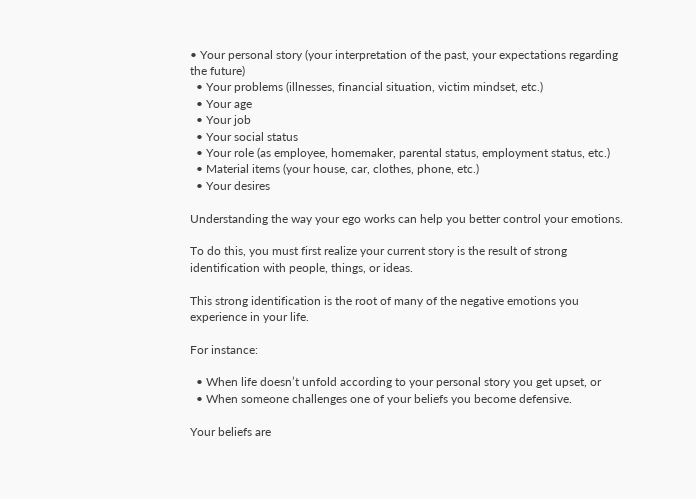• Your personal story (your interpretation of the past, your expectations regarding the future)
  • Your problems (illnesses, financial situation, victim mindset, etc.)
  • Your age
  • Your job
  • Your social status
  • Your role (as employee, homemaker, parental status, employment status, etc.)
  • Material items (your house, car, clothes, phone, etc.)
  • Your desires

Understanding the way your ego works can help you better control your emotions.

To do this, you must first realize your current story is the result of strong identification with people, things, or ideas.

This strong identification is the root of many of the negative emotions you experience in your life.

For instance:

  • When life doesn’t unfold according to your personal story you get upset, or
  • When someone challenges one of your beliefs you become defensive.

Your beliefs are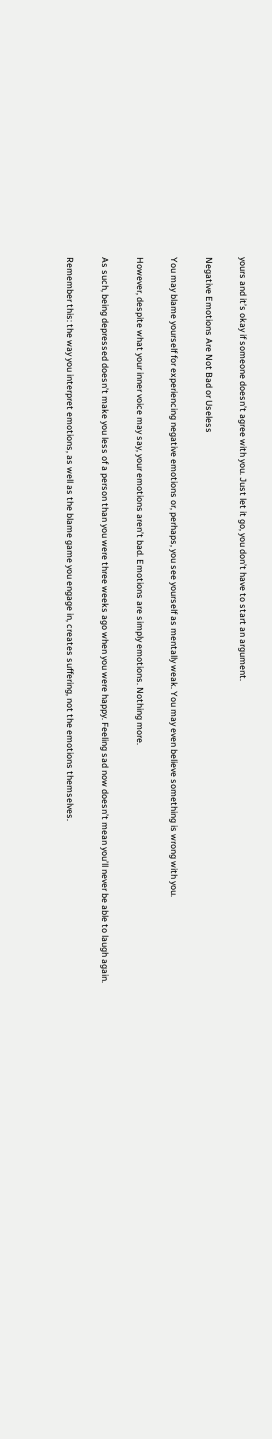yours and it’s okay if someone doesn’t agree with you. Just let it go, you don’t have to start an argument.

Negative Emotions Are Not Bad or Useless

You may blame yourself for experiencing negative emotions or, perhaps, you see yourself as mentally weak. You may even believe something is wrong with you.

However, despite what your inner voice may say, your emotions aren’t bad. Emotions are simply emotions. Nothing more.

As such, being depressed doesn’t make you less of a person than you were three weeks ago when you were happy. Feeling sad now doesn’t mean you’ll never be able to laugh again.

Remember this: the way you interpret emotions, as well as the blame game you engage in, creates suffering, not the emotions themselves.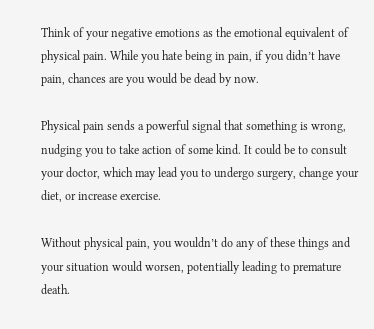Think of your negative emotions as the emotional equivalent of physical pain. While you hate being in pain, if you didn’t have pain, chances are you would be dead by now.

Physical pain sends a powerful signal that something is wrong, nudging you to take action of some kind. It could be to consult your doctor, which may lead you to undergo surgery, change your diet, or increase exercise.

Without physical pain, you wouldn’t do any of these things and your situation would worsen, potentially leading to premature death.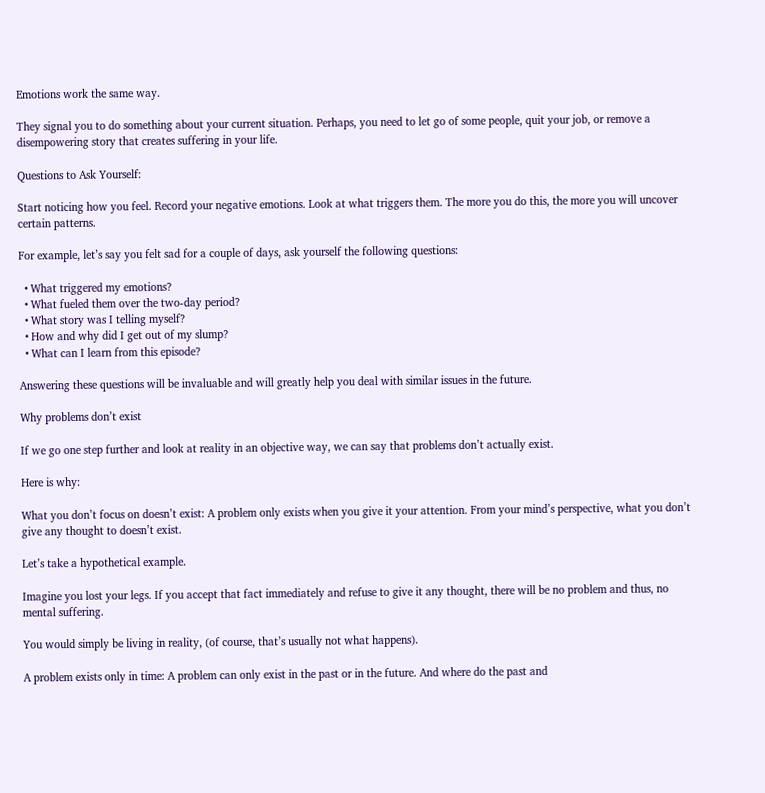Emotions work the same way.

They signal you to do something about your current situation. Perhaps, you need to let go of some people, quit your job, or remove a disempowering story that creates suffering in your life.

Questions to Ask Yourself:

Start noticing how you feel. Record your negative emotions. Look at what triggers them. The more you do this, the more you will uncover certain patterns.

For example, let’s say you felt sad for a couple of days, ask yourself the following questions:

  • What triggered my emotions?
  • What fueled them over the two-day period?
  • What story was I telling myself?
  • How and why did I get out of my slump?
  • What can I learn from this episode?

Answering these questions will be invaluable and will greatly help you deal with similar issues in the future.

Why problems don’t exist

If we go one step further and look at reality in an objective way, we can say that problems don’t actually exist.

Here is why:

What you don’t focus on doesn’t exist: A problem only exists when you give it your attention. From your mind’s perspective, what you don’t give any thought to doesn’t exist.

Let’s take a hypothetical example.

Imagine you lost your legs. If you accept that fact immediately and refuse to give it any thought, there will be no problem and thus, no mental suffering.

You would simply be living in reality, (of course, that’s usually not what happens).

A problem exists only in time: A problem can only exist in the past or in the future. And where do the past and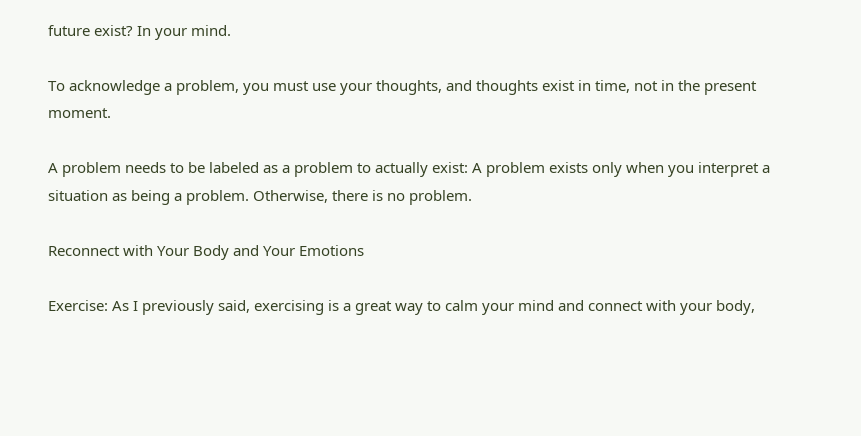future exist? In your mind.

To acknowledge a problem, you must use your thoughts, and thoughts exist in time, not in the present moment.

A problem needs to be labeled as a problem to actually exist: A problem exists only when you interpret a situation as being a problem. Otherwise, there is no problem.

Reconnect with Your Body and Your Emotions

Exercise: As I previously said, exercising is a great way to calm your mind and connect with your body,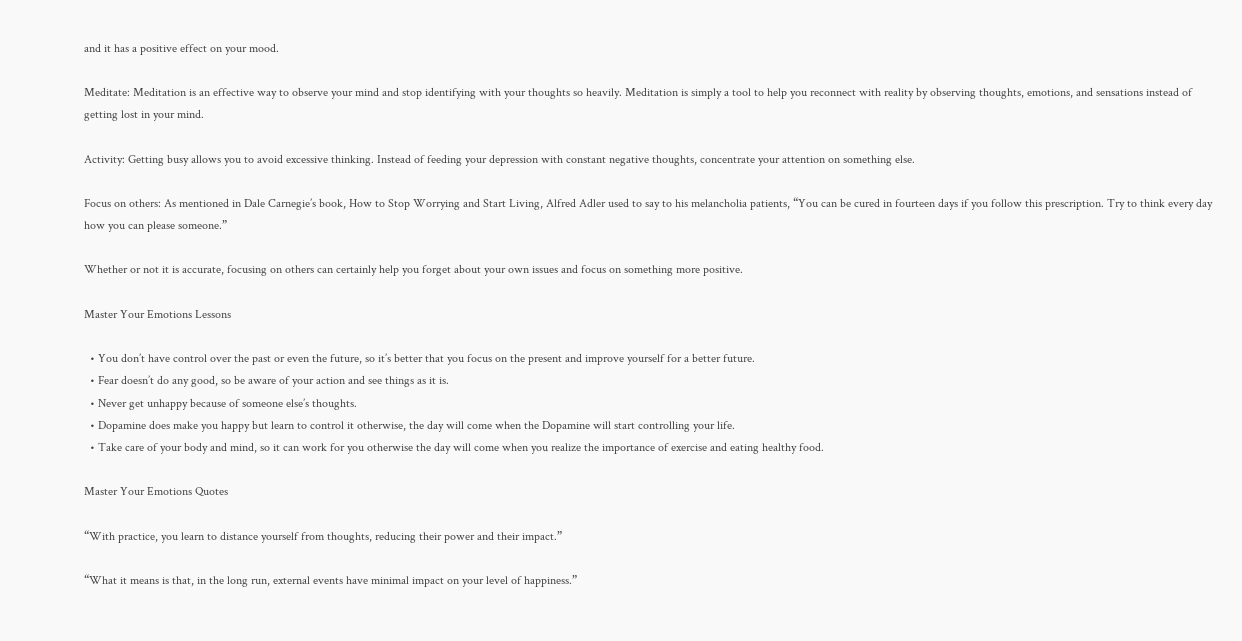and it has a positive effect on your mood.

Meditate: Meditation is an effective way to observe your mind and stop identifying with your thoughts so heavily. Meditation is simply a tool to help you reconnect with reality by observing thoughts, emotions, and sensations instead of getting lost in your mind.

Activity: Getting busy allows you to avoid excessive thinking. Instead of feeding your depression with constant negative thoughts, concentrate your attention on something else.

Focus on others: As mentioned in Dale Carnegie’s book, How to Stop Worrying and Start Living, Alfred Adler used to say to his melancholia patients, “You can be cured in fourteen days if you follow this prescription. Try to think every day how you can please someone.”

Whether or not it is accurate, focusing on others can certainly help you forget about your own issues and focus on something more positive.

Master Your Emotions Lessons

  • You don’t have control over the past or even the future, so it’s better that you focus on the present and improve yourself for a better future.
  • Fear doesn’t do any good, so be aware of your action and see things as it is.
  • Never get unhappy because of someone else’s thoughts.
  • Dopamine does make you happy but learn to control it otherwise, the day will come when the Dopamine will start controlling your life.
  • Take care of your body and mind, so it can work for you otherwise the day will come when you realize the importance of exercise and eating healthy food.

Master Your Emotions Quotes

“With practice, you learn to distance yourself from thoughts, reducing their power and their impact.”

“What it means is that, in the long run, external events have minimal impact on your level of happiness.”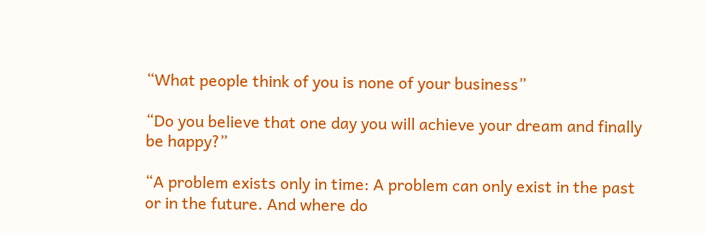“What people think of you is none of your business”

“Do you believe that one day you will achieve your dream and finally be happy?”

“A problem exists only in time: A problem can only exist in the past or in the future. And where do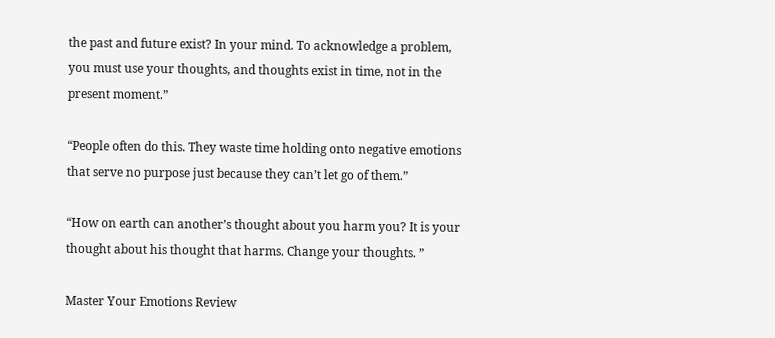the past and future exist? In your mind. To acknowledge a problem, you must use your thoughts, and thoughts exist in time, not in the present moment.”

“People often do this. They waste time holding onto negative emotions that serve no purpose just because they can’t let go of them.”

“How on earth can another’s thought about you harm you? It is your thought about his thought that harms. Change your thoughts. ”

Master Your Emotions Review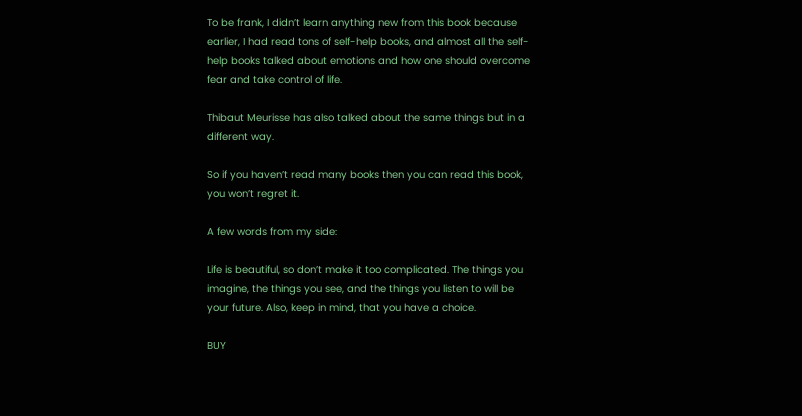To be frank, I didn’t learn anything new from this book because earlier, I had read tons of self-help books, and almost all the self-help books talked about emotions and how one should overcome fear and take control of life.

Thibaut Meurisse has also talked about the same things but in a different way.

So if you haven’t read many books then you can read this book, you won’t regret it.

A few words from my side:

Life is beautiful, so don’t make it too complicated. The things you imagine, the things you see, and the things you listen to will be your future. Also, keep in mind, that you have a choice.

BUY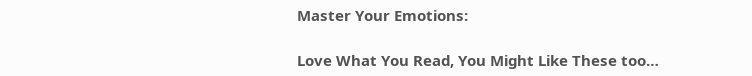Master Your Emotions:

Love What You Read, You Might Like These too…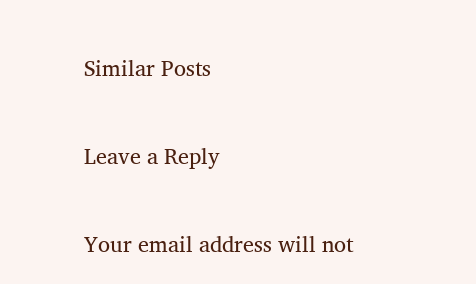Similar Posts

Leave a Reply

Your email address will not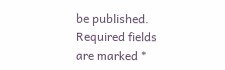be published. Required fields are marked *